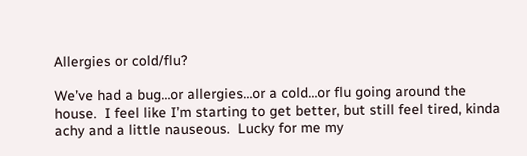Allergies or cold/flu?

We’ve had a bug…or allergies…or a cold…or flu going around the house.  I feel like I’m starting to get better, but still feel tired, kinda achy and a little nauseous.  Lucky for me my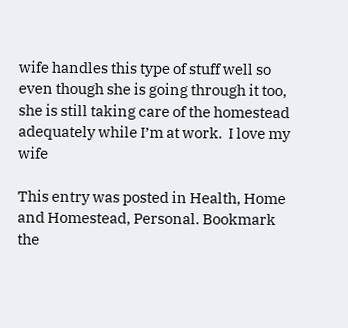wife handles this type of stuff well so even though she is going through it too, she is still taking care of the homestead adequately while I’m at work.  I love my wife

This entry was posted in Health, Home and Homestead, Personal. Bookmark the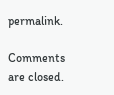permalink.

Comments are closed.